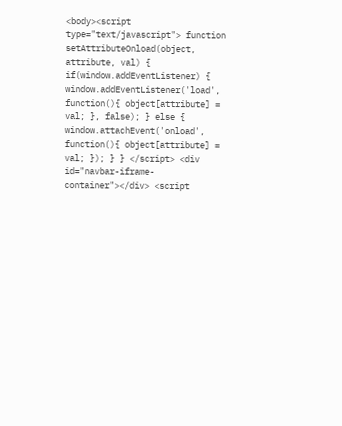<body><script type="text/javascript"> function setAttributeOnload(object, attribute, val) { if(window.addEventListener) { window.addEventListener('load', function(){ object[attribute] = val; }, false); } else { window.attachEvent('onload', function(){ object[attribute] = val; }); } } </script> <div id="navbar-iframe-container"></div> <script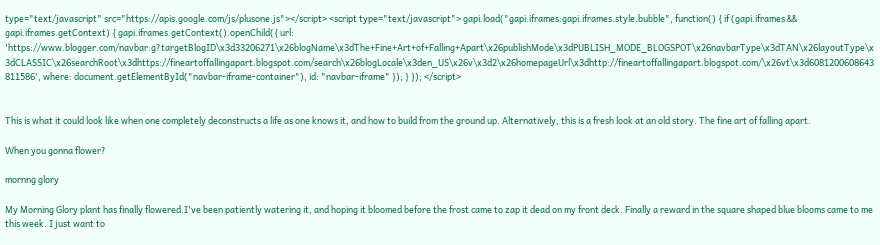type="text/javascript" src="https://apis.google.com/js/plusone.js"></script> <script type="text/javascript"> gapi.load("gapi.iframes:gapi.iframes.style.bubble", function() { if (gapi.iframes && gapi.iframes.getContext) { gapi.iframes.getContext().openChild({ url: 'https://www.blogger.com/navbar.g?targetBlogID\x3d33206271\x26blogName\x3dThe+Fine+Art+of+Falling+Apart\x26publishMode\x3dPUBLISH_MODE_BLOGSPOT\x26navbarType\x3dTAN\x26layoutType\x3dCLASSIC\x26searchRoot\x3dhttps://fineartoffallingapart.blogspot.com/search\x26blogLocale\x3den_US\x26v\x3d2\x26homepageUrl\x3dhttp://fineartoffallingapart.blogspot.com/\x26vt\x3d6081200608643811586', where: document.getElementById("navbar-iframe-container"), id: "navbar-iframe" }); } }); </script>


This is what it could look like when one completely deconstructs a life as one knows it, and how to build from the ground up. Alternatively, this is a fresh look at an old story. The fine art of falling apart.

When you gonna flower?

mornng glory

My Morning Glory plant has finally flowered.I've been patiently watering it, and hoping it bloomed before the frost came to zap it dead on my front deck. Finally a reward in the square shaped blue blooms came to me this week. I just want to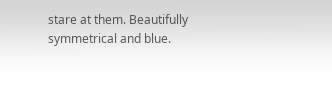stare at them. Beautifully symmetrical and blue.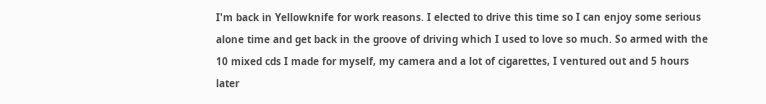I'm back in Yellowknife for work reasons. I elected to drive this time so I can enjoy some serious alone time and get back in the groove of driving which I used to love so much. So armed with the 10 mixed cds I made for myself, my camera and a lot of cigarettes, I ventured out and 5 hours later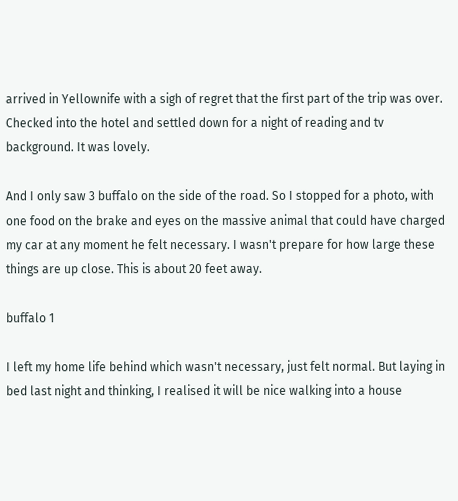arrived in Yellownife with a sigh of regret that the first part of the trip was over. Checked into the hotel and settled down for a night of reading and tv background. It was lovely.

And I only saw 3 buffalo on the side of the road. So I stopped for a photo, with one food on the brake and eyes on the massive animal that could have charged my car at any moment he felt necessary. I wasn't prepare for how large these things are up close. This is about 20 feet away.

buffalo 1

I left my home life behind which wasn't necessary, just felt normal. But laying in bed last night and thinking, I realised it will be nice walking into a house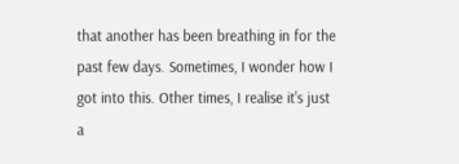that another has been breathing in for the past few days. Sometimes, I wonder how I got into this. Other times, I realise it's just a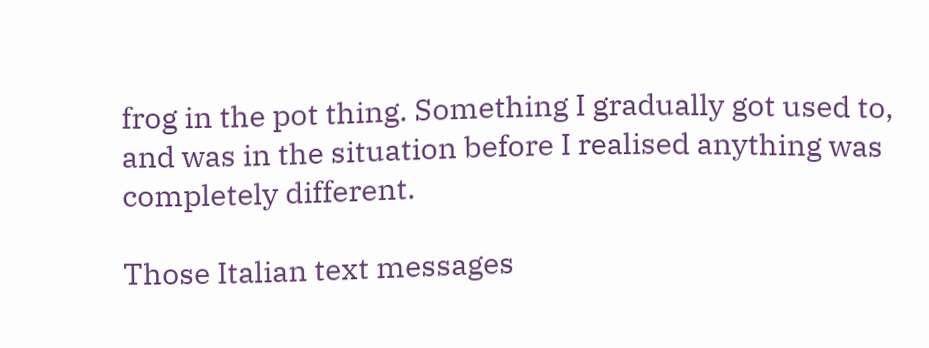frog in the pot thing. Something I gradually got used to, and was in the situation before I realised anything was completely different.

Those Italian text messages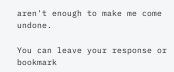aren't enough to make me come undone.

You can leave your response or bookmark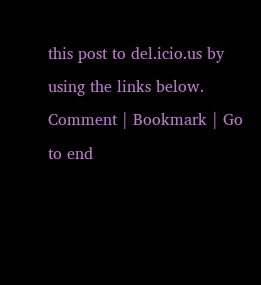this post to del.icio.us by using the links below.
Comment | Bookmark | Go to end